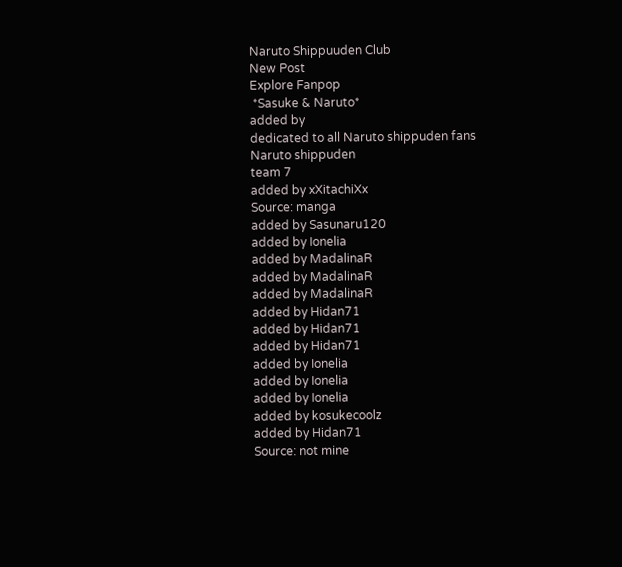Naruto Shippuuden Club
New Post
Explore Fanpop
 *Sasuke & Naruto*
added by
dedicated to all Naruto shippuden fans
Naruto shippuden
team 7
added by xXitachiXx
Source: manga
added by Sasunaru120
added by Ionelia
added by MadalinaR
added by MadalinaR
added by MadalinaR
added by Hidan71
added by Hidan71
added by Hidan71
added by Ionelia
added by Ionelia
added by Ionelia
added by kosukecoolz
added by Hidan71
Source: not mine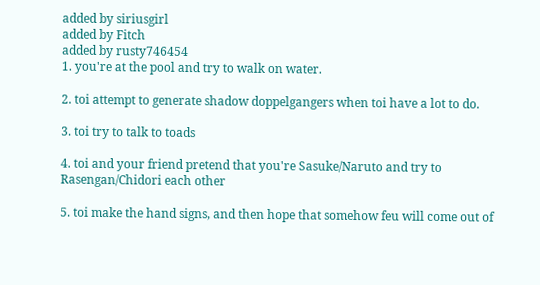added by siriusgirl
added by Fitch
added by rusty746454
1. you're at the pool and try to walk on water.

2. toi attempt to generate shadow doppelgangers when toi have a lot to do.

3. toi try to talk to toads

4. toi and your friend pretend that you're Sasuke/Naruto and try to Rasengan/Chidori each other

5. toi make the hand signs, and then hope that somehow feu will come out of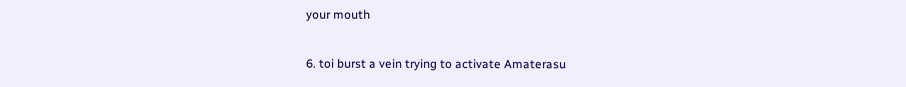your mouth

6. toi burst a vein trying to activate Amaterasu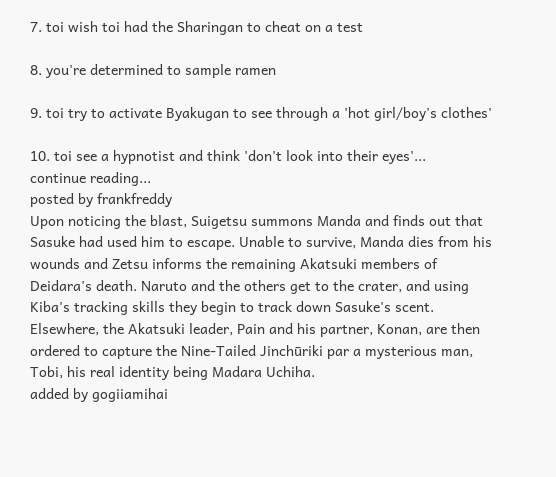7. toi wish toi had the Sharingan to cheat on a test

8. you're determined to sample ramen

9. toi try to activate Byakugan to see through a 'hot girl/boy's clothes'

10. toi see a hypnotist and think 'don't look into their eyes'...
continue reading...
posted by frankfreddy
Upon noticing the blast, Suigetsu summons Manda and finds out that Sasuke had used him to escape. Unable to survive, Manda dies from his wounds and Zetsu informs the remaining Akatsuki members of Deidara's death. Naruto and the others get to the crater, and using Kiba's tracking skills they begin to track down Sasuke's scent. Elsewhere, the Akatsuki leader, Pain and his partner, Konan, are then ordered to capture the Nine-Tailed Jinchūriki par a mysterious man, Tobi, his real identity being Madara Uchiha.
added by gogiiamihai